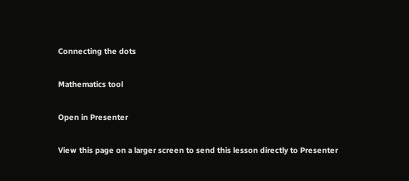Connecting the dots

Mathematics tool

Open in Presenter

View this page on a larger screen to send this lesson directly to Presenter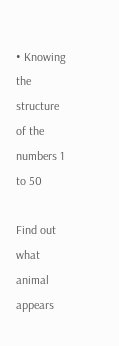• Knowing the structure of the numbers 1 to 50

Find out what animal appears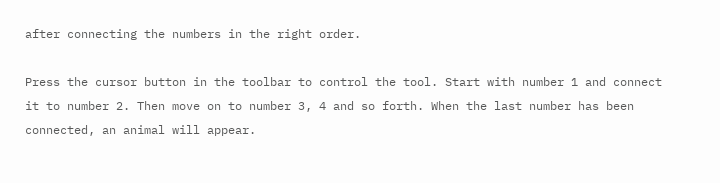after connecting the numbers in the right order.

Press the cursor button in the toolbar to control the tool. Start with number 1 and connect it to number 2. Then move on to number 3, 4 and so forth. When the last number has been connected, an animal will appear.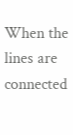When the lines are connected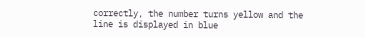correctly, the number turns yellow and the line is displayed in blue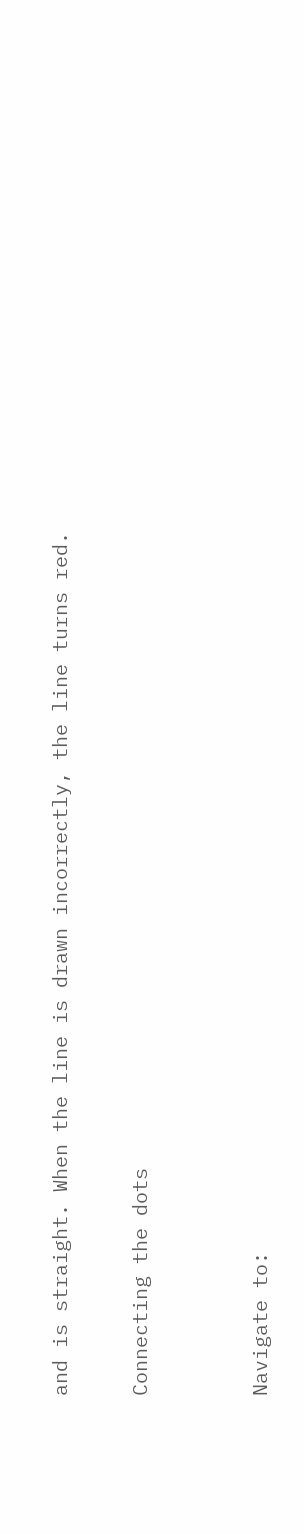and is straight. When the line is drawn incorrectly, the line turns red.

Connecting the dots


Navigate to: